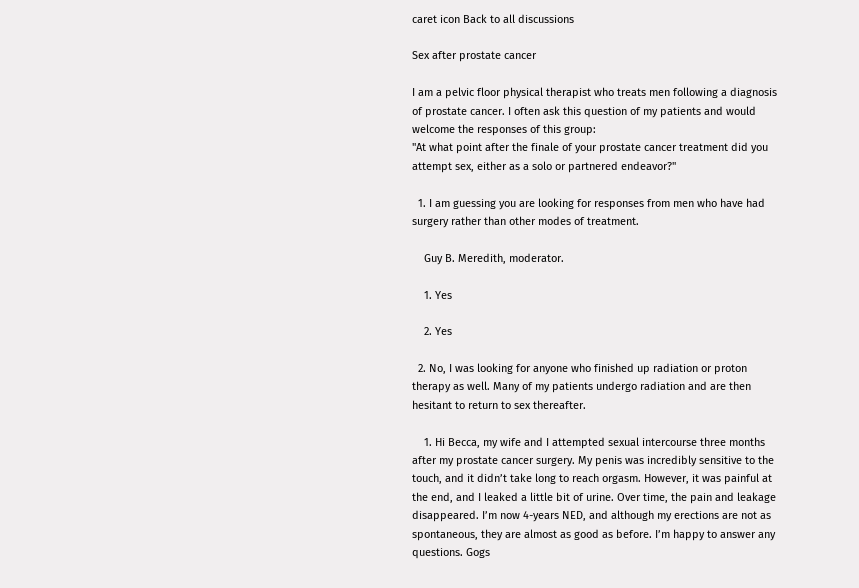caret icon Back to all discussions

Sex after prostate cancer

I am a pelvic floor physical therapist who treats men following a diagnosis of prostate cancer. I often ask this question of my patients and would welcome the responses of this group:
"At what point after the finale of your prostate cancer treatment did you attempt sex, either as a solo or partnered endeavor?"

  1. I am guessing you are looking for responses from men who have had surgery rather than other modes of treatment.

    Guy B. Meredith, moderator.

    1. Yes

    2. Yes

  2. No, I was looking for anyone who finished up radiation or proton therapy as well. Many of my patients undergo radiation and are then hesitant to return to sex thereafter.

    1. Hi Becca, my wife and I attempted sexual intercourse three months after my prostate cancer surgery. My penis was incredibly sensitive to the touch, and it didn’t take long to reach orgasm. However, it was painful at the end, and I leaked a little bit of urine. Over time, the pain and leakage disappeared. I’m now 4-years NED, and although my erections are not as spontaneous, they are almost as good as before. I’m happy to answer any questions. Gogs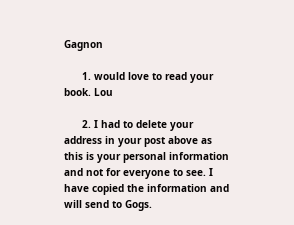Gagnon

      1. would love to read your book. Lou

      2. I had to delete your address in your post above as this is your personal information and not for everyone to see. I have copied the information and will send to Gogs.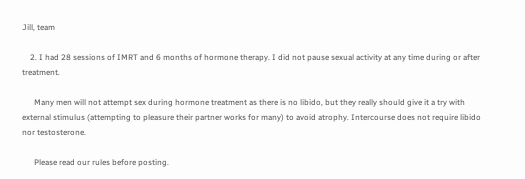Jill, team

    2. I had 28 sessions of IMRT and 6 months of hormone therapy. I did not pause sexual activity at any time during or after treatment.

      Many men will not attempt sex during hormone treatment as there is no libido, but they really should give it a try with external stimulus (attempting to pleasure their partner works for many) to avoid atrophy. Intercourse does not require libido nor testosterone.

      Please read our rules before posting.